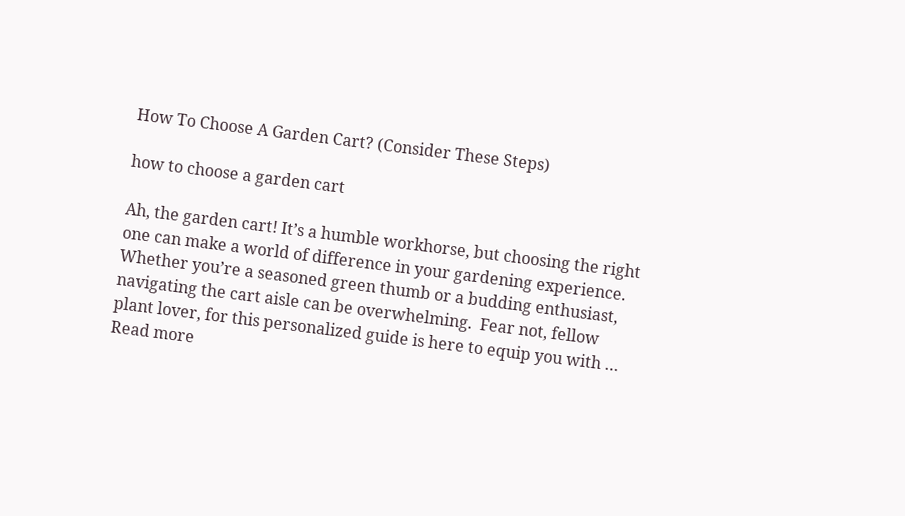How To Choose A Garden Cart? (Consider These Steps)

how to choose a garden cart

Ah, the garden cart! It’s a humble workhorse, but choosing the right one can make a world of difference in your gardening experience.  Whether you’re a seasoned green thumb or a budding enthusiast, navigating the cart aisle can be overwhelming.  Fear not, fellow plant lover, for this personalized guide is here to equip you with … Read more